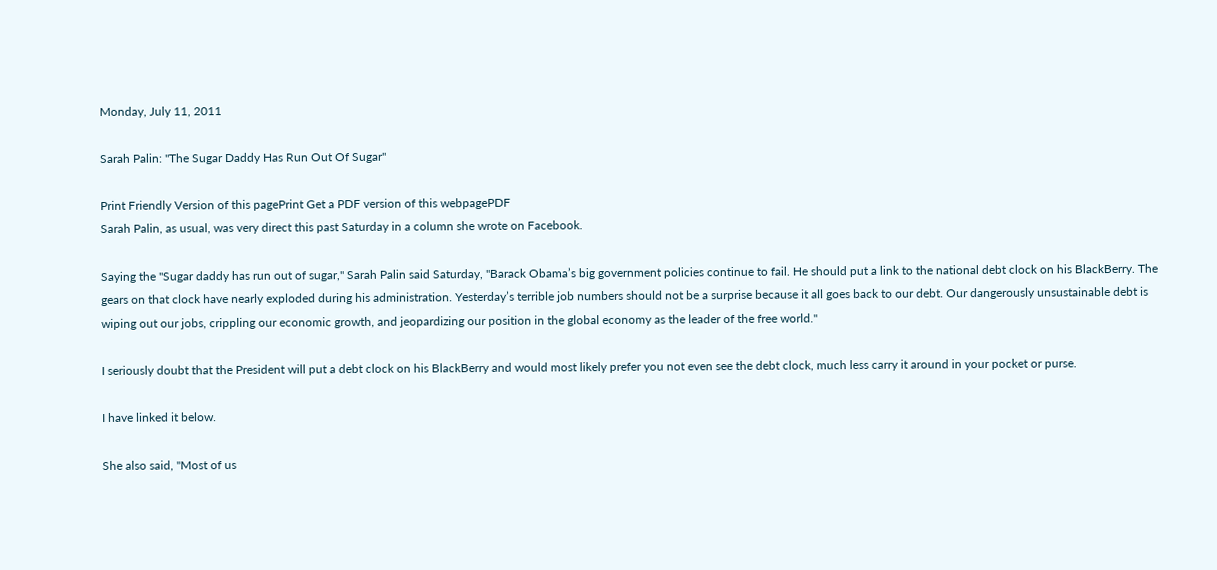Monday, July 11, 2011

Sarah Palin: "The Sugar Daddy Has Run Out Of Sugar"

Print Friendly Version of this pagePrint Get a PDF version of this webpagePDF
Sarah Palin, as usual, was very direct this past Saturday in a column she wrote on Facebook.

Saying the "Sugar daddy has run out of sugar," Sarah Palin said Saturday, "Barack Obama’s big government policies continue to fail. He should put a link to the national debt clock on his BlackBerry. The gears on that clock have nearly exploded during his administration. Yesterday’s terrible job numbers should not be a surprise because it all goes back to our debt. Our dangerously unsustainable debt is wiping out our jobs, crippling our economic growth, and jeopardizing our position in the global economy as the leader of the free world."

I seriously doubt that the President will put a debt clock on his BlackBerry and would most likely prefer you not even see the debt clock, much less carry it around in your pocket or purse.

I have linked it below.

She also said, "Most of us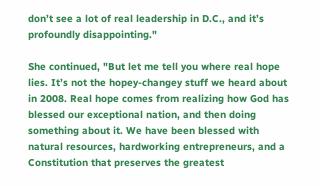don’t see a lot of real leadership in D.C., and it’s profoundly disappointing."

She continued, "But let me tell you where real hope lies. It’s not the hopey-changey stuff we heard about in 2008. Real hope comes from realizing how God has blessed our exceptional nation, and then doing something about it. We have been blessed with natural resources, hardworking entrepreneurs, and a Constitution that preserves the greatest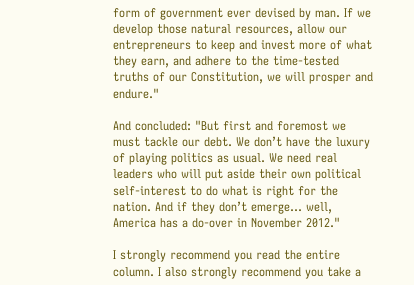form of government ever devised by man. If we develop those natural resources, allow our entrepreneurs to keep and invest more of what they earn, and adhere to the time-tested truths of our Constitution, we will prosper and endure."

And concluded: "But first and foremost we must tackle our debt. We don’t have the luxury of playing politics as usual. We need real leaders who will put aside their own political self-interest to do what is right for the nation. And if they don’t emerge… well, America has a do-over in November 2012."

I strongly recommend you read the entire column. I also strongly recommend you take a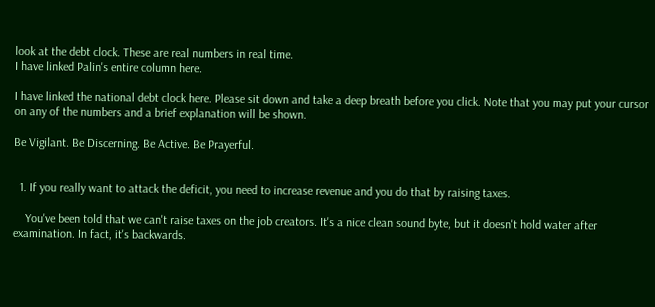look at the debt clock. These are real numbers in real time.
I have linked Palin's entire column here.

I have linked the national debt clock here. Please sit down and take a deep breath before you click. Note that you may put your cursor on any of the numbers and a brief explanation will be shown.

Be Vigilant. Be Discerning. Be Active. Be Prayerful.


  1. If you really want to attack the deficit, you need to increase revenue and you do that by raising taxes.

    You've been told that we can't raise taxes on the job creators. It's a nice clean sound byte, but it doesn't hold water after examination. In fact, it's backwards.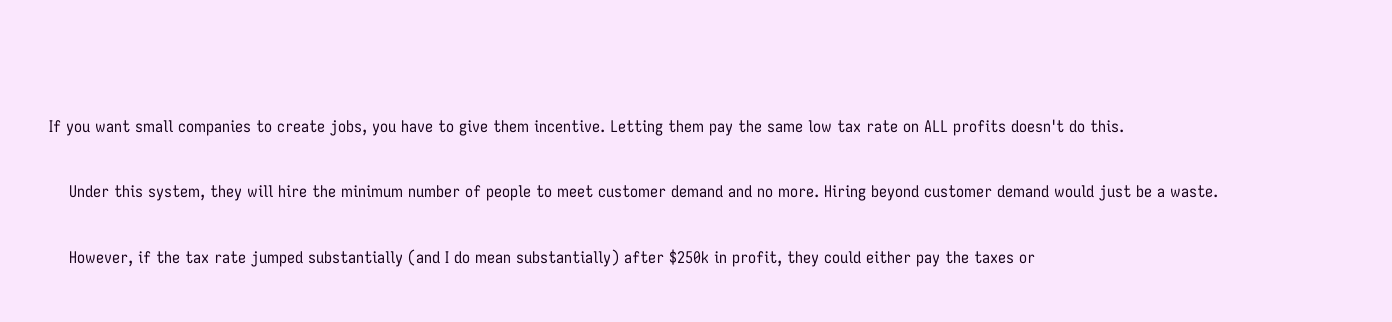If you want small companies to create jobs, you have to give them incentive. Letting them pay the same low tax rate on ALL profits doesn't do this.

    Under this system, they will hire the minimum number of people to meet customer demand and no more. Hiring beyond customer demand would just be a waste.

    However, if the tax rate jumped substantially (and I do mean substantially) after $250k in profit, they could either pay the taxes or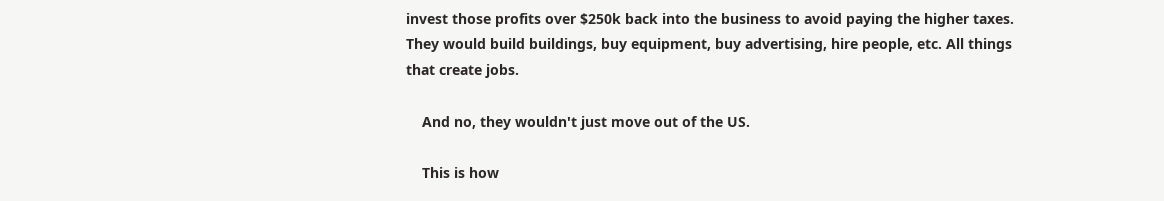invest those profits over $250k back into the business to avoid paying the higher taxes. They would build buildings, buy equipment, buy advertising, hire people, etc. All things that create jobs.

    And no, they wouldn't just move out of the US.

    This is how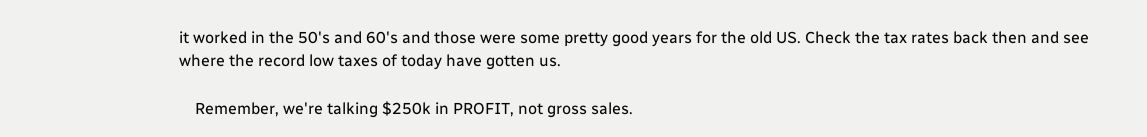it worked in the 50's and 60's and those were some pretty good years for the old US. Check the tax rates back then and see where the record low taxes of today have gotten us.

    Remember, we're talking $250k in PROFIT, not gross sales.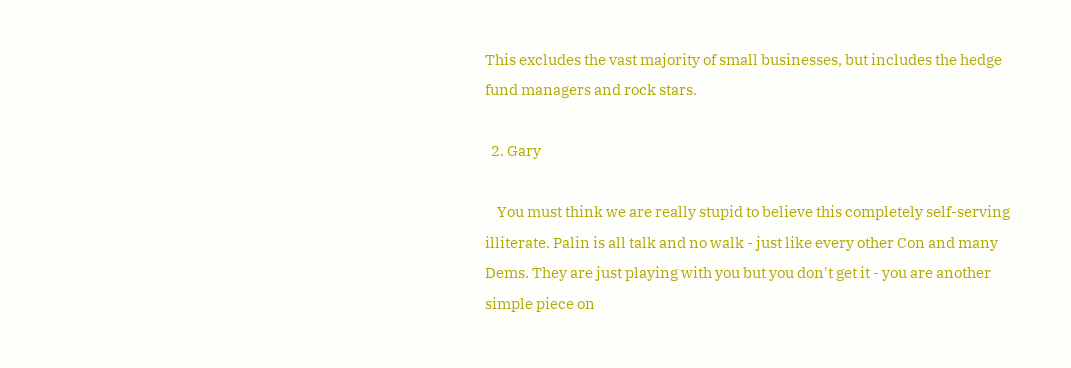This excludes the vast majority of small businesses, but includes the hedge fund managers and rock stars.

  2. Gary

    You must think we are really stupid to believe this completely self-serving illiterate. Palin is all talk and no walk - just like every other Con and many Dems. They are just playing with you but you don't get it - you are another simple piece on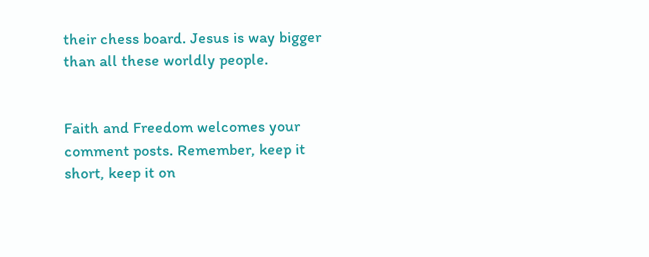their chess board. Jesus is way bigger than all these worldly people.


Faith and Freedom welcomes your comment posts. Remember, keep it short, keep it on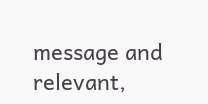message and relevant,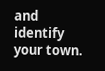and identify your town.